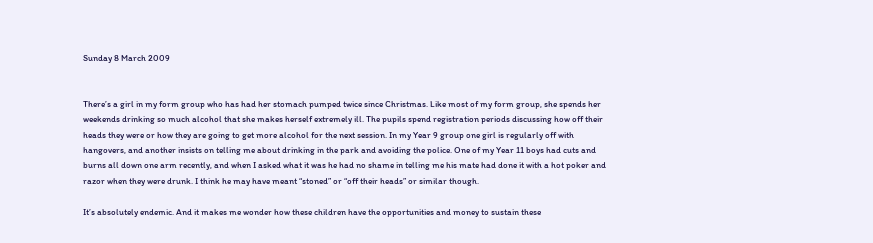Sunday 8 March 2009


There’s a girl in my form group who has had her stomach pumped twice since Christmas. Like most of my form group, she spends her weekends drinking so much alcohol that she makes herself extremely ill. The pupils spend registration periods discussing how off their heads they were or how they are going to get more alcohol for the next session. In my Year 9 group one girl is regularly off with hangovers, and another insists on telling me about drinking in the park and avoiding the police. One of my Year 11 boys had cuts and burns all down one arm recently, and when I asked what it was he had no shame in telling me his mate had done it with a hot poker and razor when they were drunk. I think he may have meant “stoned” or “off their heads” or similar though.

It’s absolutely endemic. And it makes me wonder how these children have the opportunities and money to sustain these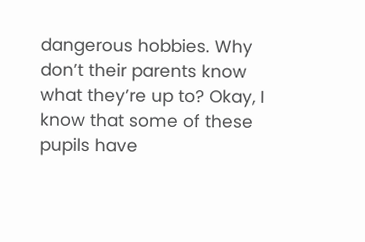dangerous hobbies. Why don’t their parents know what they’re up to? Okay, I know that some of these pupils have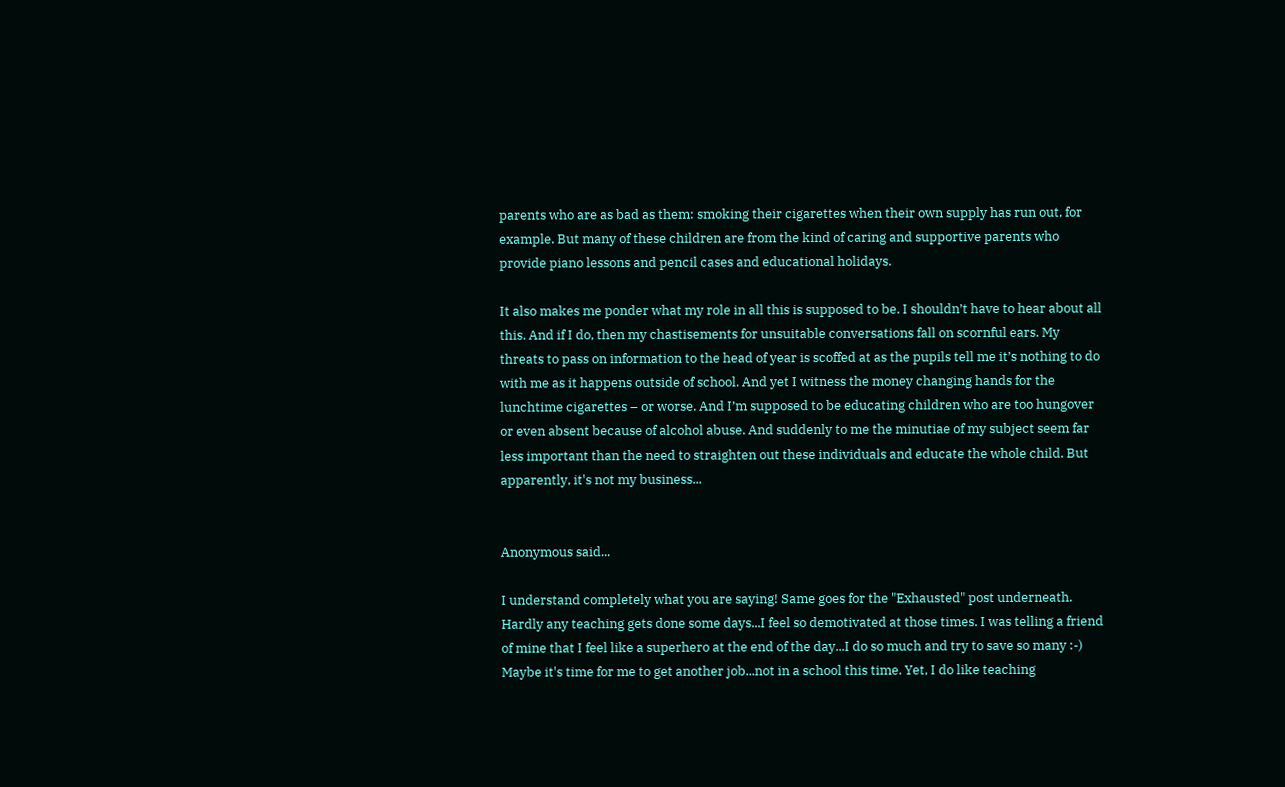parents who are as bad as them: smoking their cigarettes when their own supply has run out, for example. But many of these children are from the kind of caring and supportive parents who provide piano lessons and pencil cases and educational holidays.

It also makes me ponder what my role in all this is supposed to be. I shouldn’t have to hear about all this. And if I do, then my chastisements for unsuitable conversations fall on scornful ears. My threats to pass on information to the head of year is scoffed at as the pupils tell me it’s nothing to do with me as it happens outside of school. And yet I witness the money changing hands for the lunchtime cigarettes – or worse. And I’m supposed to be educating children who are too hungover or even absent because of alcohol abuse. And suddenly to me the minutiae of my subject seem far less important than the need to straighten out these individuals and educate the whole child. But apparently, it's not my business...


Anonymous said...

I understand completely what you are saying! Same goes for the "Exhausted" post underneath. Hardly any teaching gets done some days...I feel so demotivated at those times. I was telling a friend of mine that I feel like a superhero at the end of the day...I do so much and try to save so many :-) Maybe it's time for me to get another job...not in a school this time. Yet, I do like teaching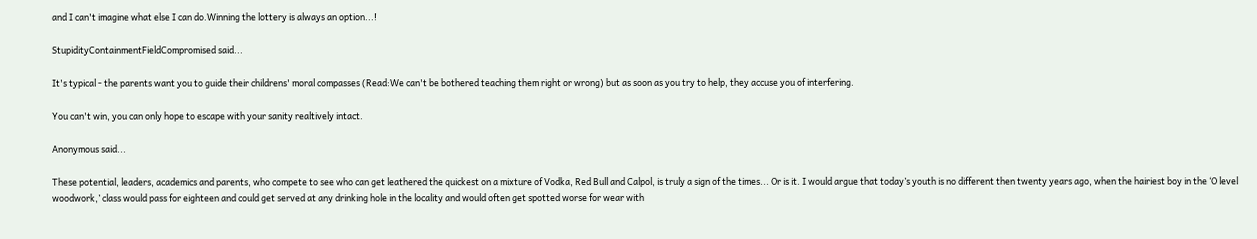and I can't imagine what else I can do.Winning the lottery is always an option...!

StupidityContainmentFieldCompromised said...

It's typical - the parents want you to guide their childrens' moral compasses (Read:We can't be bothered teaching them right or wrong) but as soon as you try to help, they accuse you of interfering.

You can't win, you can only hope to escape with your sanity realtively intact.

Anonymous said...

These potential, leaders, academics and parents, who compete to see who can get leathered the quickest on a mixture of Vodka, Red Bull and Calpol, is truly a sign of the times... Or is it. I would argue that today’s youth is no different then twenty years ago, when the hairiest boy in the ‘O level woodwork,’ class would pass for eighteen and could get served at any drinking hole in the locality and would often get spotted worse for wear with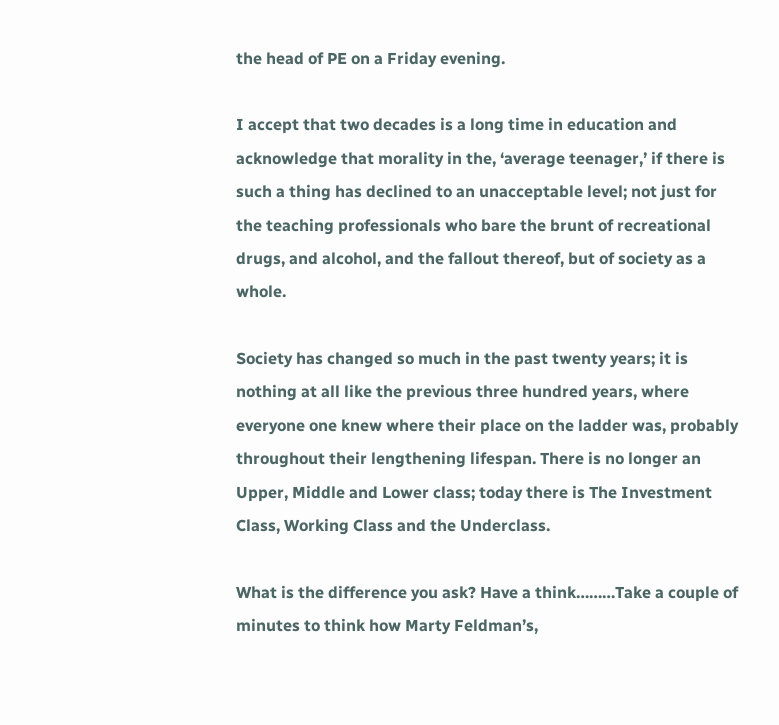the head of PE on a Friday evening.

I accept that two decades is a long time in education and acknowledge that morality in the, ‘average teenager,’ if there is such a thing has declined to an unacceptable level; not just for the teaching professionals who bare the brunt of recreational drugs, and alcohol, and the fallout thereof, but of society as a whole.

Society has changed so much in the past twenty years; it is nothing at all like the previous three hundred years, where everyone one knew where their place on the ladder was, probably throughout their lengthening lifespan. There is no longer an Upper, Middle and Lower class; today there is The Investment Class, Working Class and the Underclass.

What is the difference you ask? Have a think………Take a couple of minutes to think how Marty Feldman’s,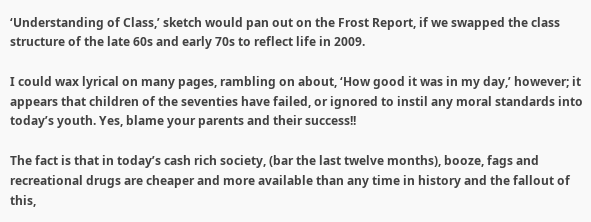‘Understanding of Class,’ sketch would pan out on the Frost Report, if we swapped the class structure of the late 60s and early 70s to reflect life in 2009.

I could wax lyrical on many pages, rambling on about, ‘How good it was in my day,’ however; it appears that children of the seventies have failed, or ignored to instil any moral standards into today’s youth. Yes, blame your parents and their success!!

The fact is that in today’s cash rich society, (bar the last twelve months), booze, fags and recreational drugs are cheaper and more available than any time in history and the fallout of this,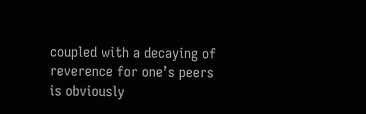coupled with a decaying of reverence for one’s peers is obviously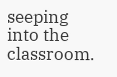seeping into the classroom.